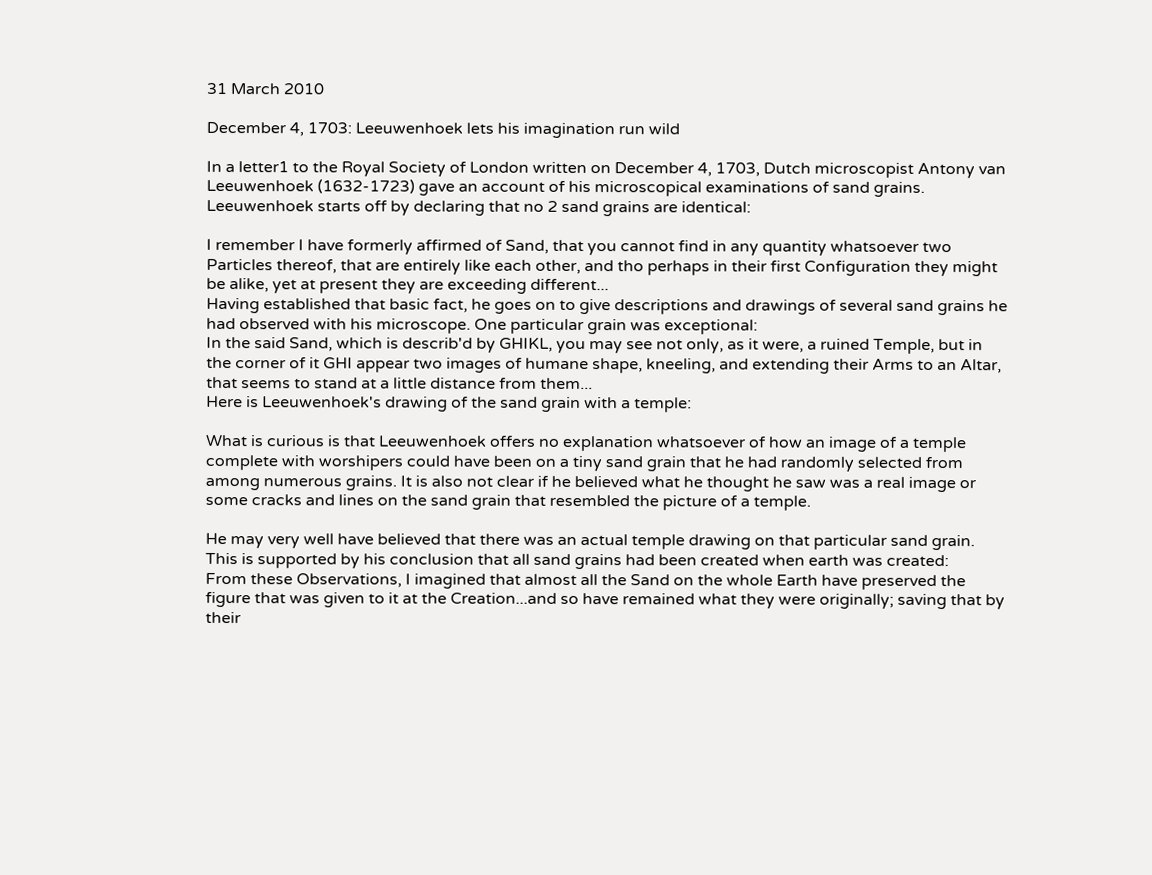31 March 2010

December 4, 1703: Leeuwenhoek lets his imagination run wild

In a letter1 to the Royal Society of London written on December 4, 1703, Dutch microscopist Antony van Leeuwenhoek (1632-1723) gave an account of his microscopical examinations of sand grains. Leeuwenhoek starts off by declaring that no 2 sand grains are identical:

I remember I have formerly affirmed of Sand, that you cannot find in any quantity whatsoever two Particles thereof, that are entirely like each other, and tho perhaps in their first Configuration they might be alike, yet at present they are exceeding different...
Having established that basic fact, he goes on to give descriptions and drawings of several sand grains he had observed with his microscope. One particular grain was exceptional:
In the said Sand, which is describ'd by GHIKL, you may see not only, as it were, a ruined Temple, but in the corner of it GHI appear two images of humane shape, kneeling, and extending their Arms to an Altar, that seems to stand at a little distance from them...
Here is Leeuwenhoek's drawing of the sand grain with a temple:

What is curious is that Leeuwenhoek offers no explanation whatsoever of how an image of a temple complete with worshipers could have been on a tiny sand grain that he had randomly selected from among numerous grains. It is also not clear if he believed what he thought he saw was a real image or some cracks and lines on the sand grain that resembled the picture of a temple.

He may very well have believed that there was an actual temple drawing on that particular sand grain. This is supported by his conclusion that all sand grains had been created when earth was created:
From these Observations, I imagined that almost all the Sand on the whole Earth have preserved the figure that was given to it at the Creation...and so have remained what they were originally; saving that by their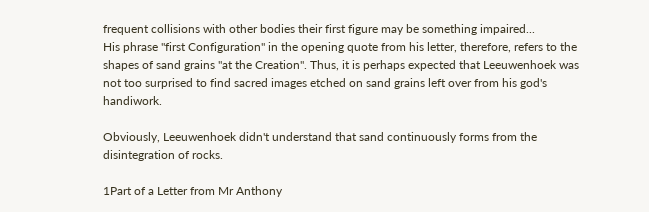frequent collisions with other bodies their first figure may be something impaired...
His phrase "first Configuration" in the opening quote from his letter, therefore, refers to the shapes of sand grains "at the Creation". Thus, it is perhaps expected that Leeuwenhoek was not too surprised to find sacred images etched on sand grains left over from his god's handiwork.

Obviously, Leeuwenhoek didn't understand that sand continuously forms from the disintegration of rocks.

1Part of a Letter from Mr Anthony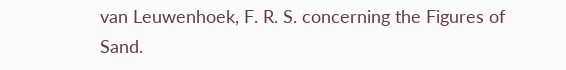van Leuwenhoek, F. R. S. concerning the Figures of Sand.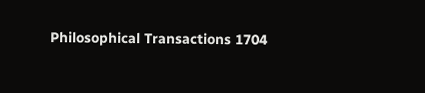Philosophical Transactions 1704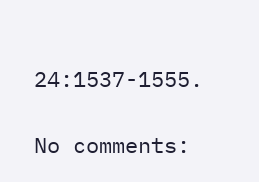24:1537-1555.

No comments: